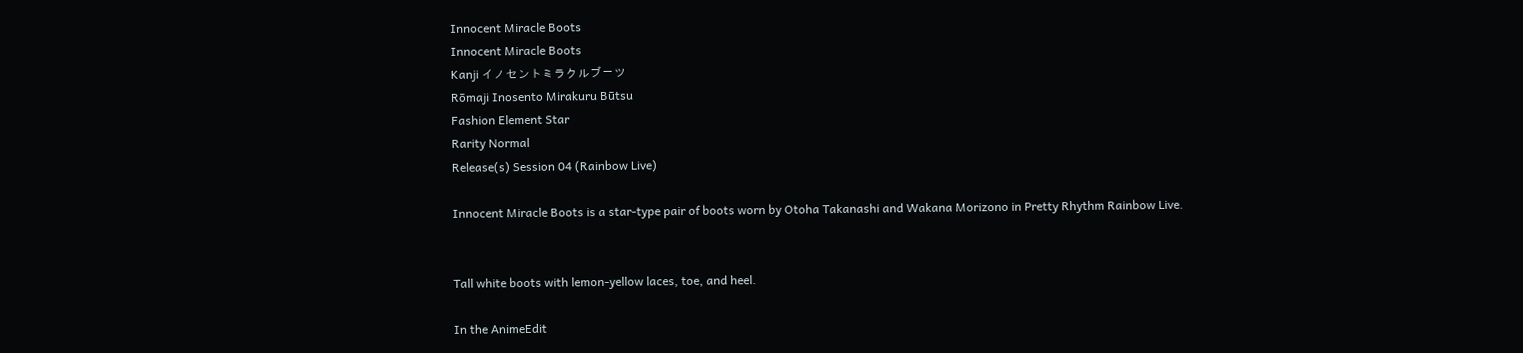Innocent Miracle Boots
Innocent Miracle Boots
Kanji イノセントミラクルブーツ
Rōmaji Inosento Mirakuru Būtsu
Fashion Element Star
Rarity Normal
Release(s) Session 04 (Rainbow Live)

Innocent Miracle Boots is a star-type pair of boots worn by Otoha Takanashi and Wakana Morizono in Pretty Rhythm Rainbow Live.


Tall white boots with lemon-yellow laces, toe, and heel.

In the AnimeEdit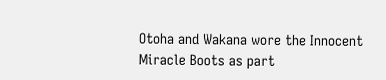Otoha and Wakana wore the Innocent Miracle Boots as part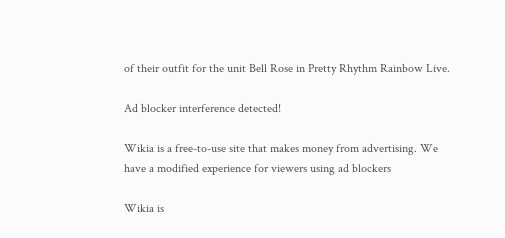of their outfit for the unit Bell Rose in Pretty Rhythm Rainbow Live.

Ad blocker interference detected!

Wikia is a free-to-use site that makes money from advertising. We have a modified experience for viewers using ad blockers

Wikia is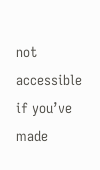not accessible if you’ve made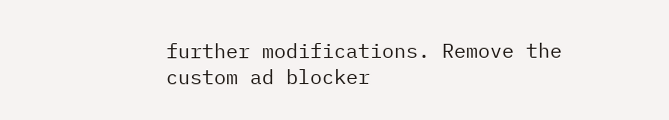further modifications. Remove the custom ad blocker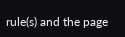rule(s) and the page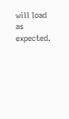will load as expected.